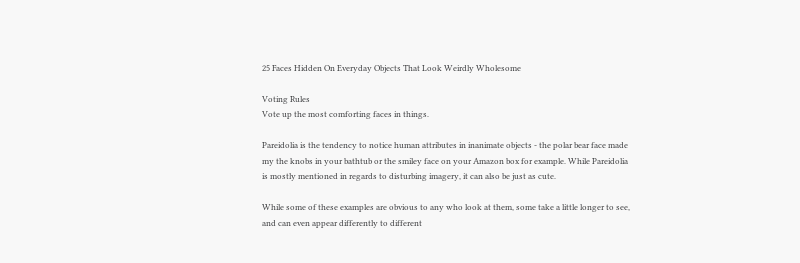25 Faces Hidden On Everyday Objects That Look Weirdly Wholesome

Voting Rules
Vote up the most comforting faces in things.

Pareidolia is the tendency to notice human attributes in inanimate objects - the polar bear face made my the knobs in your bathtub or the smiley face on your Amazon box for example. While Pareidolia is mostly mentioned in regards to disturbing imagery, it can also be just as cute.

While some of these examples are obvious to any who look at them, some take a little longer to see, and can even appear differently to different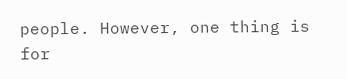people. However, one thing is for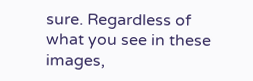sure. Regardless of what you see in these images,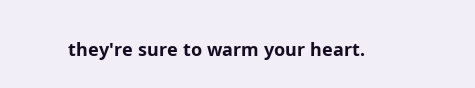they're sure to warm your heart.